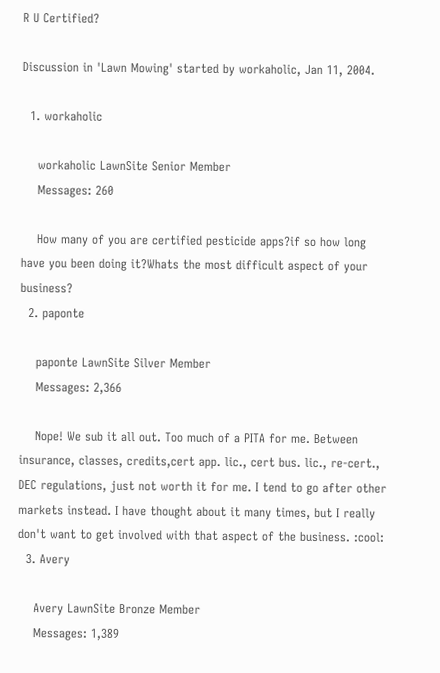R U Certified?

Discussion in 'Lawn Mowing' started by workaholic, Jan 11, 2004.

  1. workaholic

    workaholic LawnSite Senior Member
    Messages: 260

    How many of you are certified pesticide apps?if so how long have you been doing it?Whats the most difficult aspect of your business?
  2. paponte

    paponte LawnSite Silver Member
    Messages: 2,366

    Nope! We sub it all out. Too much of a PITA for me. Between insurance, classes, credits,cert app. lic., cert bus. lic., re-cert., DEC regulations, just not worth it for me. I tend to go after other markets instead. I have thought about it many times, but I really don't want to get involved with that aspect of the business. :cool:
  3. Avery

    Avery LawnSite Bronze Member
    Messages: 1,389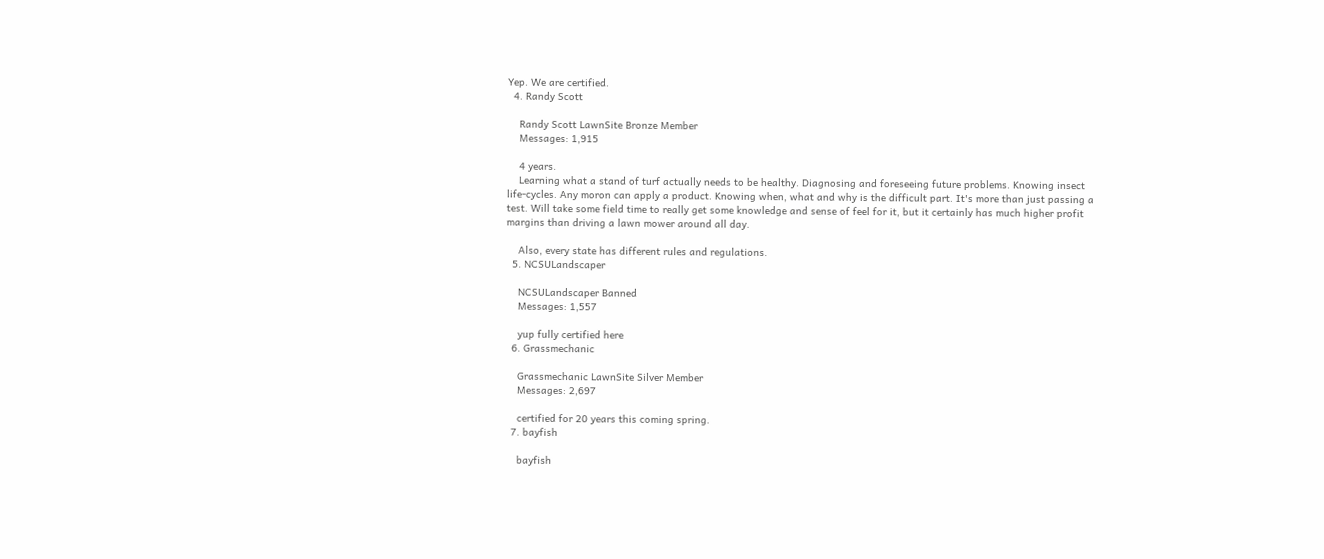Yep. We are certified.
  4. Randy Scott

    Randy Scott LawnSite Bronze Member
    Messages: 1,915

    4 years.
    Learning what a stand of turf actually needs to be healthy. Diagnosing and foreseeing future problems. Knowing insect life-cycles. Any moron can apply a product. Knowing when, what and why is the difficult part. It's more than just passing a test. Will take some field time to really get some knowledge and sense of feel for it, but it certainly has much higher profit margins than driving a lawn mower around all day.

    Also, every state has different rules and regulations.
  5. NCSULandscaper

    NCSULandscaper Banned
    Messages: 1,557

    yup fully certified here
  6. Grassmechanic

    Grassmechanic LawnSite Silver Member
    Messages: 2,697

    certified for 20 years this coming spring.
  7. bayfish

    bayfish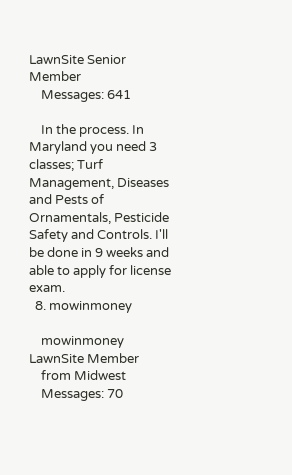LawnSite Senior Member
    Messages: 641

    In the process. In Maryland you need 3 classes; Turf Management, Diseases and Pests of Ornamentals, Pesticide Safety and Controls. I'll be done in 9 weeks and able to apply for license exam.
  8. mowinmoney

    mowinmoney LawnSite Member
    from Midwest
    Messages: 70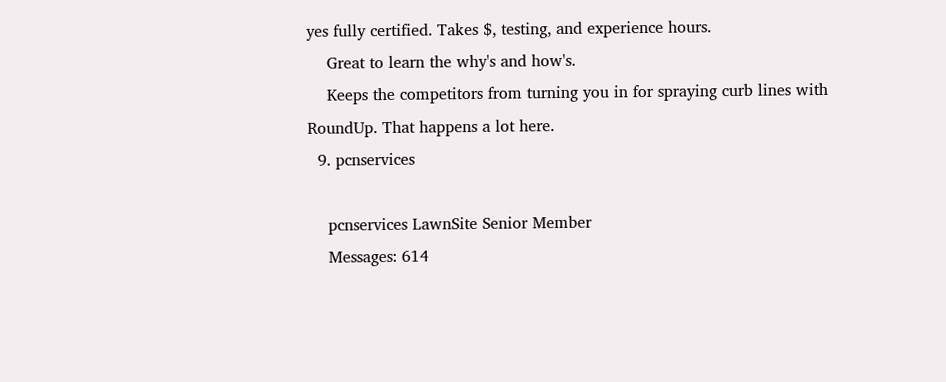yes fully certified. Takes $, testing, and experience hours.
    Great to learn the why's and how's.
    Keeps the competitors from turning you in for spraying curb lines with RoundUp. That happens a lot here.
  9. pcnservices

    pcnservices LawnSite Senior Member
    Messages: 614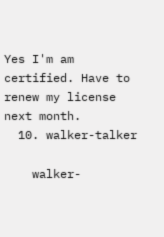Yes I'm am certified. Have to renew my license next month.
  10. walker-talker

    walker-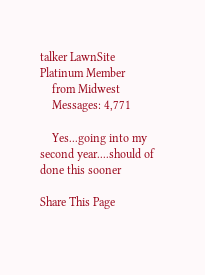talker LawnSite Platinum Member
    from Midwest
    Messages: 4,771

    Yes...going into my second year....should of done this sooner

Share This Page